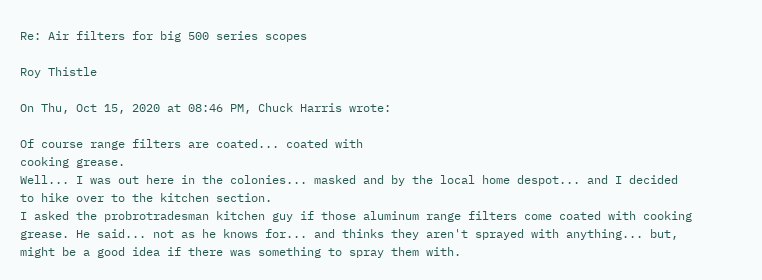Re: Air filters for big 500 series scopes

Roy Thistle

On Thu, Oct 15, 2020 at 08:46 PM, Chuck Harris wrote:

Of course range filters are coated... coated with
cooking grease.
Well... I was out here in the colonies... masked and by the local home despot... and I decided to hike over to the kitchen section.
I asked the probrotradesman kitchen guy if those aluminum range filters come coated with cooking grease. He said... not as he knows for... and thinks they aren't sprayed with anything... but, might be a good idea if there was something to spray them with.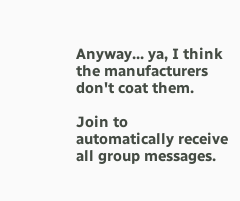Anyway... ya, I think the manufacturers don't coat them.

Join to automatically receive all group messages.